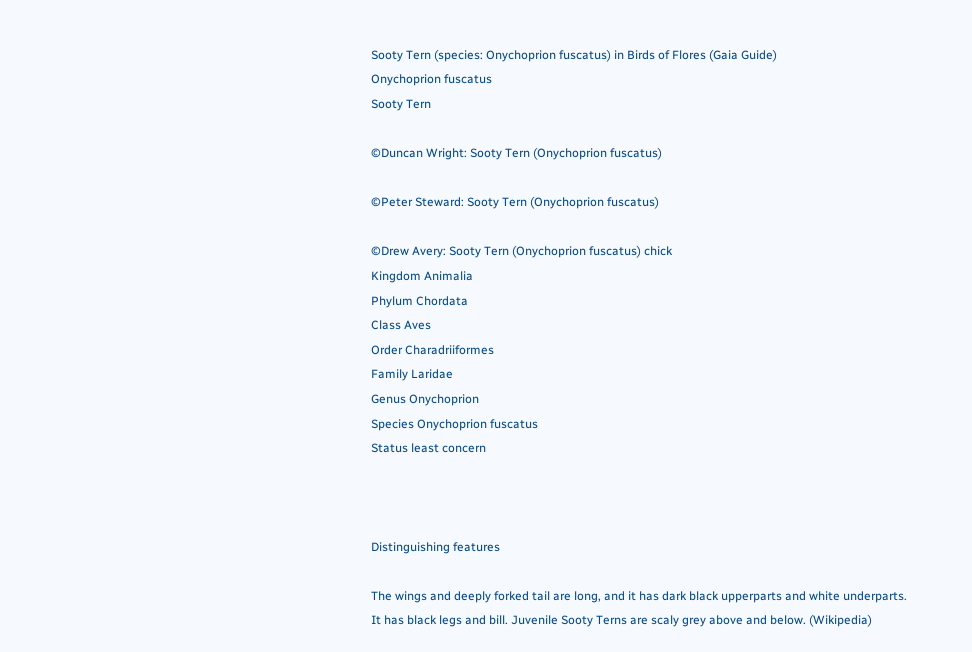Sooty Tern (species: Onychoprion fuscatus) in Birds of Flores (Gaia Guide)
Onychoprion fuscatus
Sooty Tern

©Duncan Wright: Sooty Tern (Onychoprion fuscatus)

©Peter Steward: Sooty Tern (Onychoprion fuscatus)

©Drew Avery: Sooty Tern (Onychoprion fuscatus) chick
Kingdom Animalia
Phylum Chordata
Class Aves
Order Charadriiformes
Family Laridae
Genus Onychoprion
Species Onychoprion fuscatus
Status least concern



Distinguishing features

The wings and deeply forked tail are long, and it has dark black upperparts and white underparts. It has black legs and bill. Juvenile Sooty Terns are scaly grey above and below. (Wikipedia)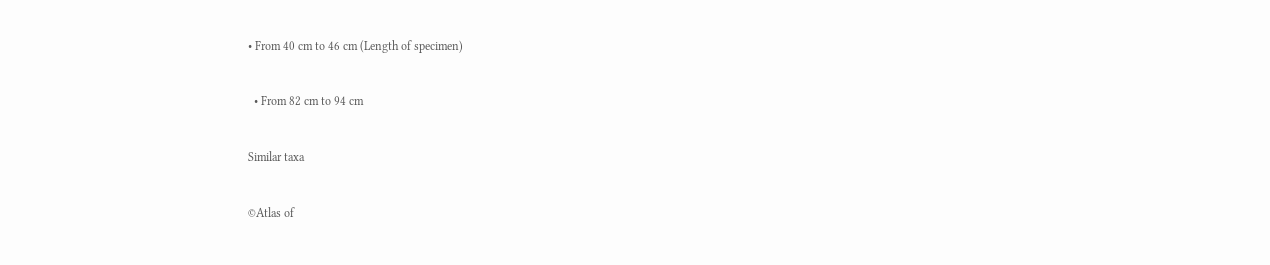• From 40 cm to 46 cm (Length of specimen)


  • From 82 cm to 94 cm


Similar taxa


©Atlas of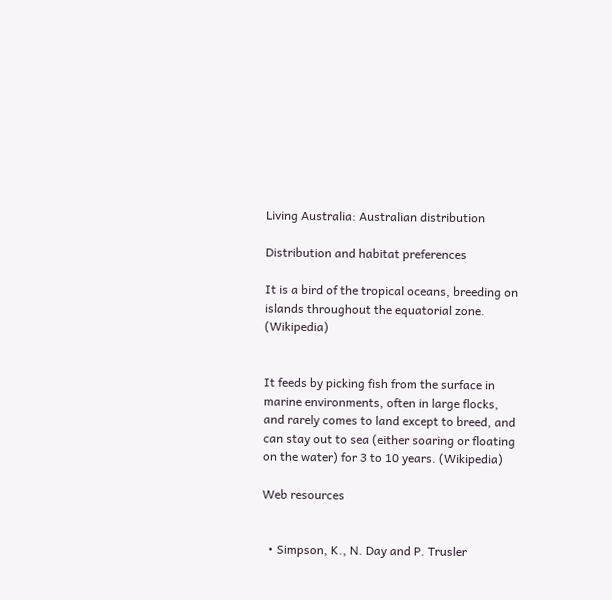Living Australia: Australian distribution

Distribution and habitat preferences

It is a bird of the tropical oceans, breeding on islands throughout the equatorial zone. (Wikipedia)


It feeds by picking fish from the surface in marine environments, often in large flocks, and rarely comes to land except to breed, and can stay out to sea (either soaring or floating on the water) for 3 to 10 years. (Wikipedia)

Web resources


  • Simpson, K., N. Day and P. Trusler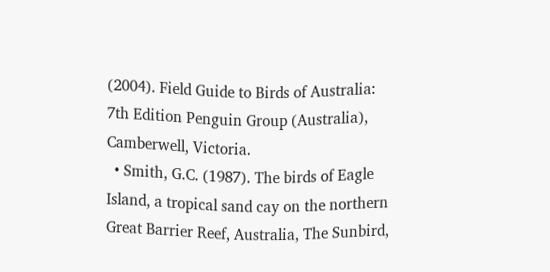(2004). Field Guide to Birds of Australia: 7th Edition Penguin Group (Australia), Camberwell, Victoria.
  • Smith, G.C. (1987). The birds of Eagle Island, a tropical sand cay on the northern Great Barrier Reef, Australia, The Sunbird,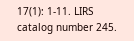17(1): 1-11. LIRS catalog number 245.